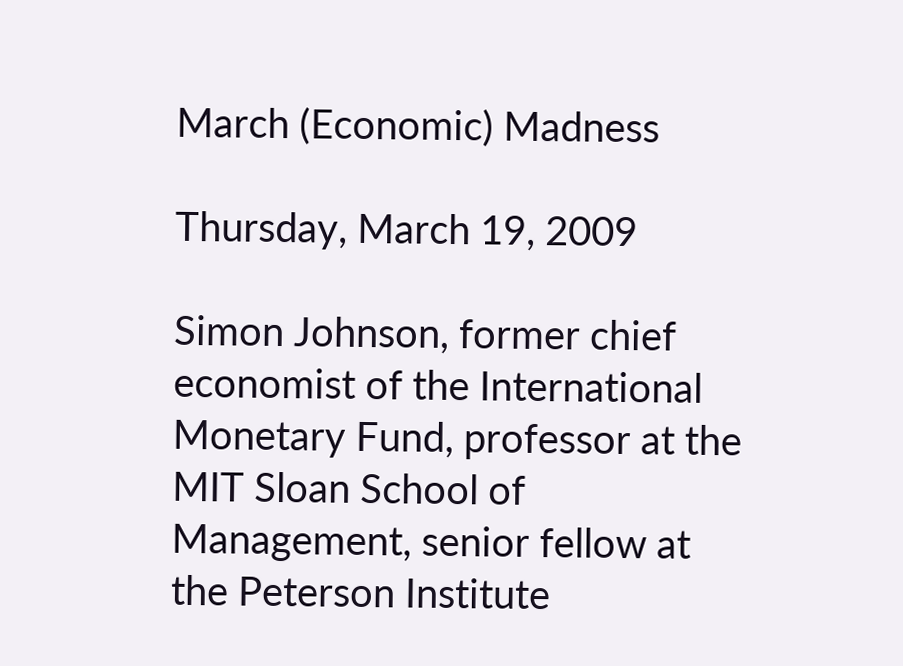March (Economic) Madness

Thursday, March 19, 2009

Simon Johnson, former chief economist of the International Monetary Fund, professor at the MIT Sloan School of Management, senior fellow at the Peterson Institute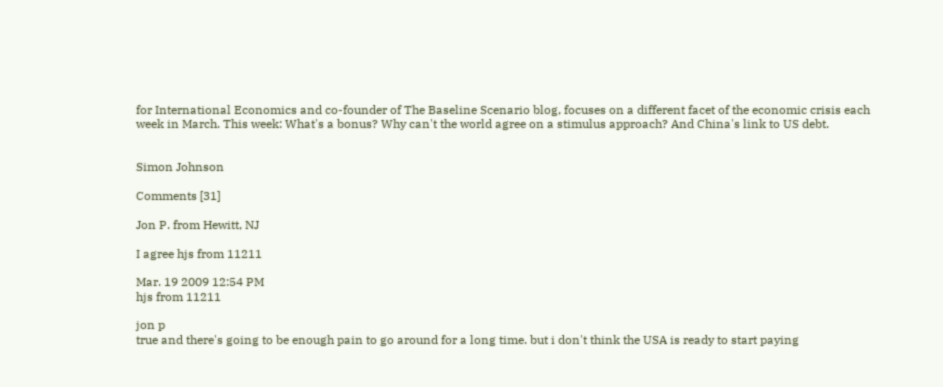for International Economics and co-founder of The Baseline Scenario blog, focuses on a different facet of the economic crisis each week in March. This week: What's a bonus? Why can't the world agree on a stimulus approach? And China's link to US debt.


Simon Johnson

Comments [31]

Jon P. from Hewitt, NJ

I agree hjs from 11211

Mar. 19 2009 12:54 PM
hjs from 11211

jon p
true and there's going to be enough pain to go around for a long time. but i don't think the USA is ready to start paying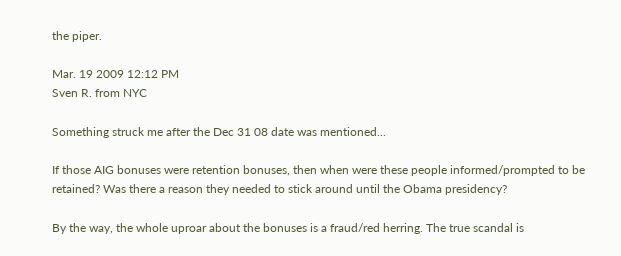the piper.

Mar. 19 2009 12:12 PM
Sven R. from NYC

Something struck me after the Dec 31 08 date was mentioned...

If those AIG bonuses were retention bonuses, then when were these people informed/prompted to be retained? Was there a reason they needed to stick around until the Obama presidency?

By the way, the whole uproar about the bonuses is a fraud/red herring. The true scandal is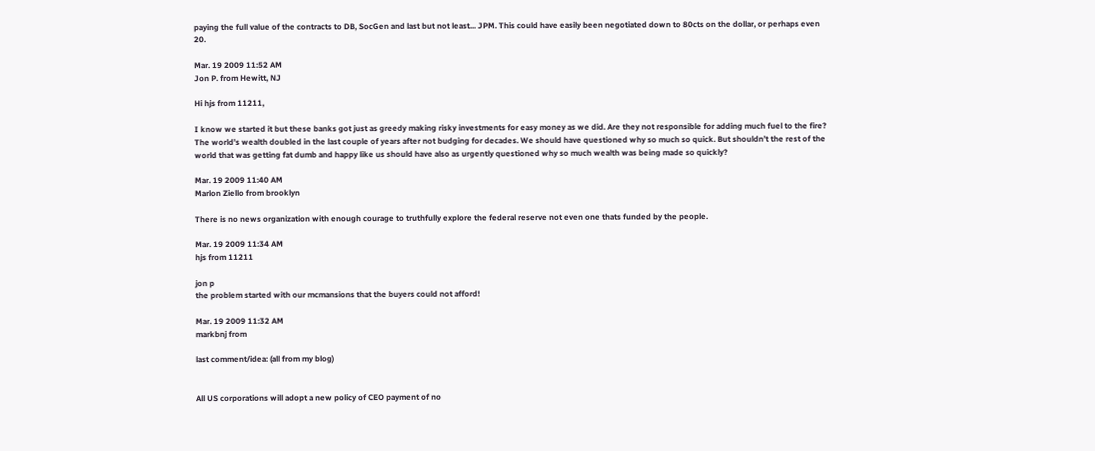paying the full value of the contracts to DB, SocGen and last but not least... JPM. This could have easily been negotiated down to 80cts on the dollar, or perhaps even 20.

Mar. 19 2009 11:52 AM
Jon P. from Hewitt, NJ

Hi hjs from 11211,

I know we started it but these banks got just as greedy making risky investments for easy money as we did. Are they not responsible for adding much fuel to the fire? The world’s wealth doubled in the last couple of years after not budging for decades. We should have questioned why so much so quick. But shouldn’t the rest of the world that was getting fat dumb and happy like us should have also as urgently questioned why so much wealth was being made so quickly?

Mar. 19 2009 11:40 AM
Marlon Ziello from brooklyn

There is no news organization with enough courage to truthfully explore the federal reserve not even one thats funded by the people.

Mar. 19 2009 11:34 AM
hjs from 11211

jon p
the problem started with our mcmansions that the buyers could not afford!

Mar. 19 2009 11:32 AM
markbnj from

last comment/idea: (all from my blog)


All US corporations will adopt a new policy of CEO payment of no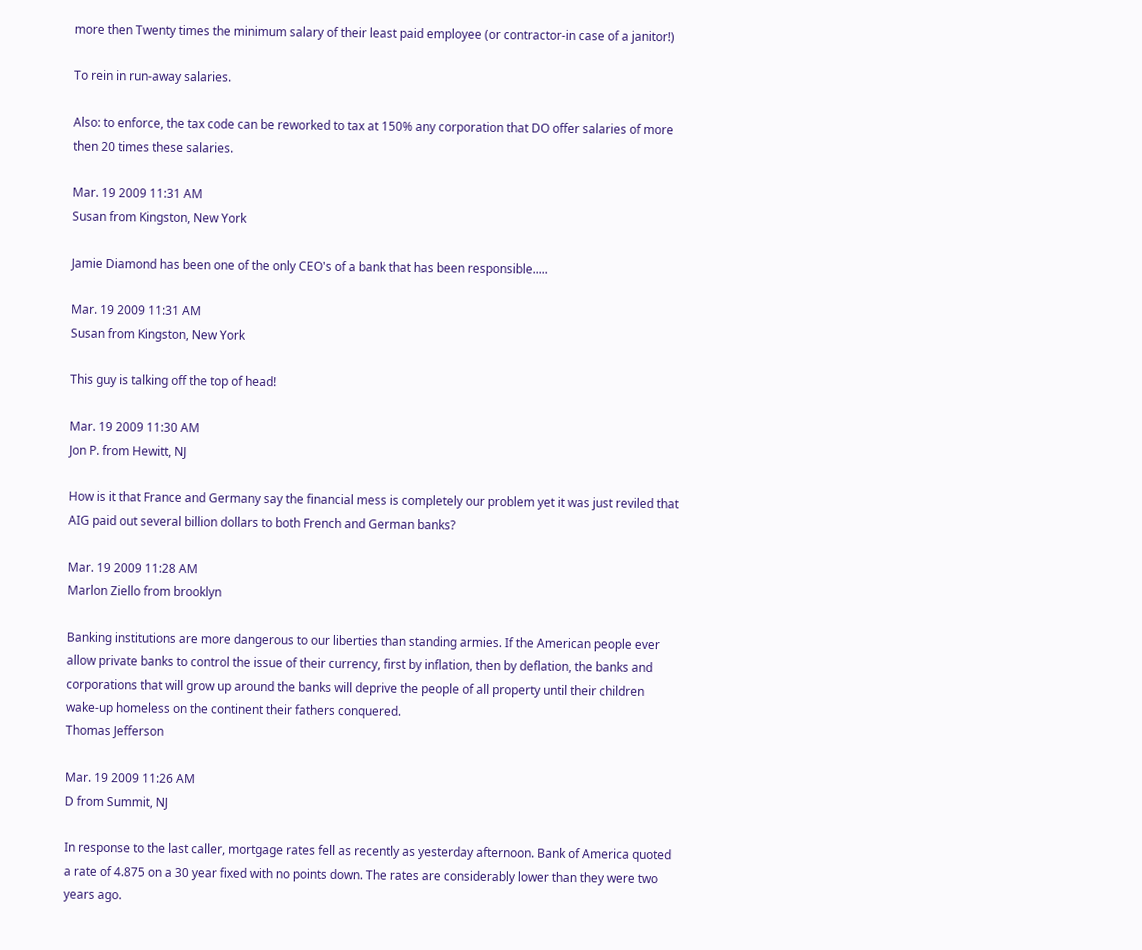more then Twenty times the minimum salary of their least paid employee (or contractor-in case of a janitor!)

To rein in run-away salaries.

Also: to enforce, the tax code can be reworked to tax at 150% any corporation that DO offer salaries of more then 20 times these salaries.

Mar. 19 2009 11:31 AM
Susan from Kingston, New York

Jamie Diamond has been one of the only CEO's of a bank that has been responsible.....

Mar. 19 2009 11:31 AM
Susan from Kingston, New York

This guy is talking off the top of head!

Mar. 19 2009 11:30 AM
Jon P. from Hewitt, NJ

How is it that France and Germany say the financial mess is completely our problem yet it was just reviled that AIG paid out several billion dollars to both French and German banks?

Mar. 19 2009 11:28 AM
Marlon Ziello from brooklyn

Banking institutions are more dangerous to our liberties than standing armies. If the American people ever allow private banks to control the issue of their currency, first by inflation, then by deflation, the banks and corporations that will grow up around the banks will deprive the people of all property until their children wake-up homeless on the continent their fathers conquered.
Thomas Jefferson

Mar. 19 2009 11:26 AM
D from Summit, NJ

In response to the last caller, mortgage rates fell as recently as yesterday afternoon. Bank of America quoted a rate of 4.875 on a 30 year fixed with no points down. The rates are considerably lower than they were two years ago.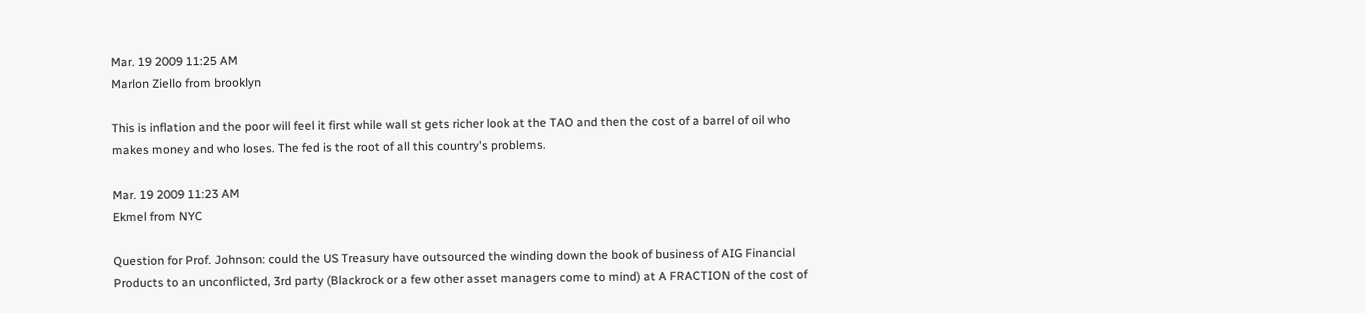Mar. 19 2009 11:25 AM
Marlon Ziello from brooklyn

This is inflation and the poor will feel it first while wall st gets richer look at the TAO and then the cost of a barrel of oil who makes money and who loses. The fed is the root of all this country's problems.

Mar. 19 2009 11:23 AM
Ekmel from NYC

Question for Prof. Johnson: could the US Treasury have outsourced the winding down the book of business of AIG Financial Products to an unconflicted, 3rd party (Blackrock or a few other asset managers come to mind) at A FRACTION of the cost of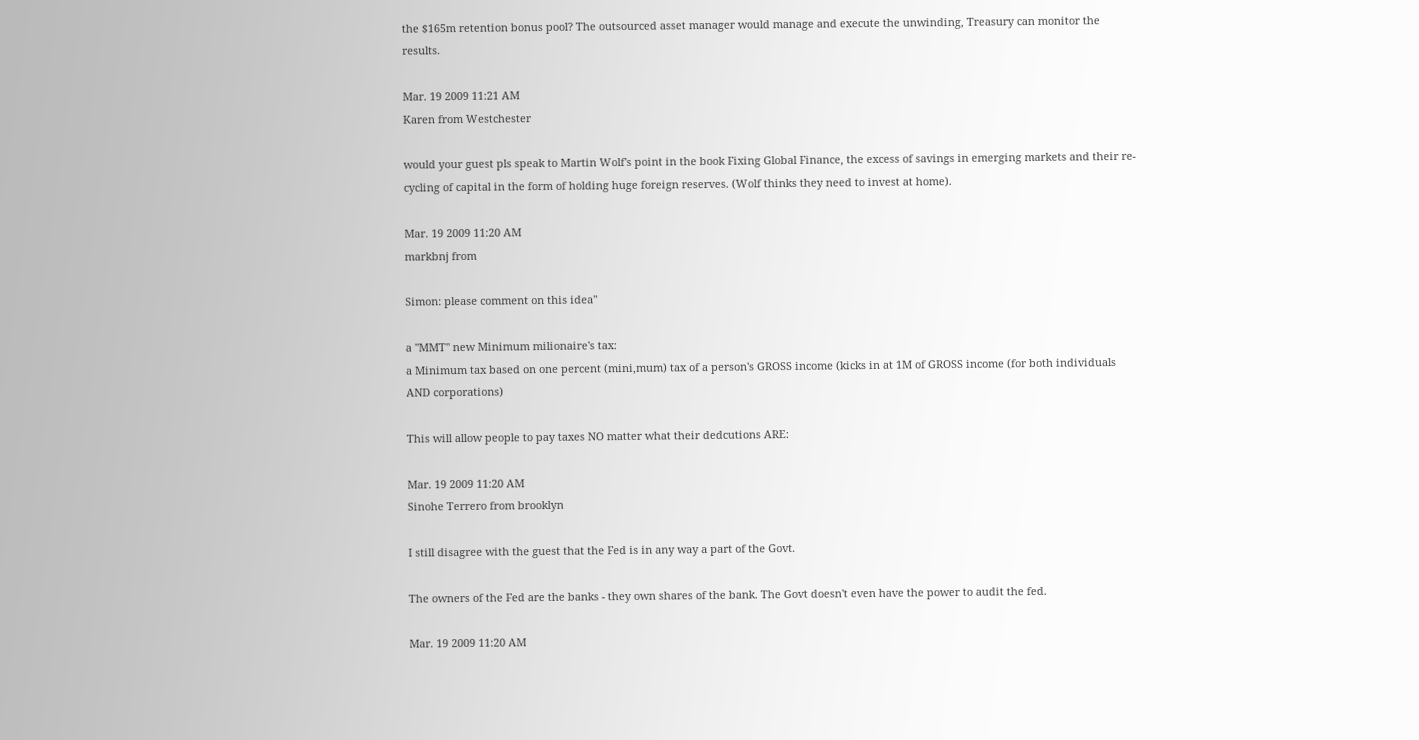the $165m retention bonus pool? The outsourced asset manager would manage and execute the unwinding, Treasury can monitor the results.

Mar. 19 2009 11:21 AM
Karen from Westchester

would your guest pls speak to Martin Wolf's point in the book Fixing Global Finance, the excess of savings in emerging markets and their re-cycling of capital in the form of holding huge foreign reserves. (Wolf thinks they need to invest at home).

Mar. 19 2009 11:20 AM
markbnj from

Simon: please comment on this idea"

a "MMT" new Minimum milionaire's tax:
a Minimum tax based on one percent (mini,mum) tax of a person's GROSS income (kicks in at 1M of GROSS income (for both individuals AND corporations)

This will allow people to pay taxes NO matter what their dedcutions ARE:

Mar. 19 2009 11:20 AM
Sinohe Terrero from brooklyn

I still disagree with the guest that the Fed is in any way a part of the Govt.

The owners of the Fed are the banks - they own shares of the bank. The Govt doesn't even have the power to audit the fed.

Mar. 19 2009 11:20 AM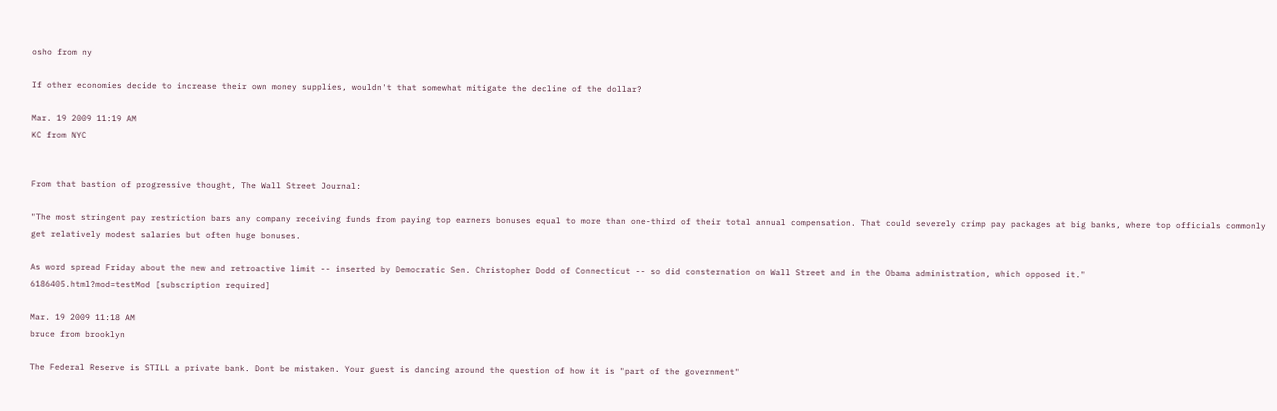osho from ny

If other economies decide to increase their own money supplies, wouldn't that somewhat mitigate the decline of the dollar?

Mar. 19 2009 11:19 AM
KC from NYC


From that bastion of progressive thought, The Wall Street Journal:

"The most stringent pay restriction bars any company receiving funds from paying top earners bonuses equal to more than one-third of their total annual compensation. That could severely crimp pay packages at big banks, where top officials commonly get relatively modest salaries but often huge bonuses.

As word spread Friday about the new and retroactive limit -- inserted by Democratic Sen. Christopher Dodd of Connecticut -- so did consternation on Wall Street and in the Obama administration, which opposed it."
6186405.html?mod=testMod [subscription required]

Mar. 19 2009 11:18 AM
bruce from brooklyn

The Federal Reserve is STILL a private bank. Dont be mistaken. Your guest is dancing around the question of how it is "part of the government"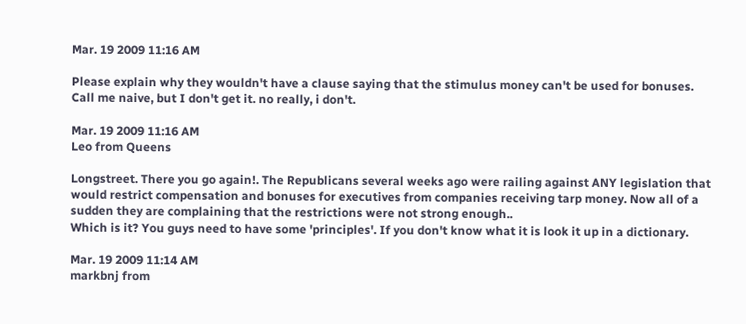Mar. 19 2009 11:16 AM

Please explain why they wouldn't have a clause saying that the stimulus money can't be used for bonuses. Call me naive, but I don't get it. no really, i don't.

Mar. 19 2009 11:16 AM
Leo from Queens

Longstreet. There you go again!. The Republicans several weeks ago were railing against ANY legislation that would restrict compensation and bonuses for executives from companies receiving tarp money. Now all of a sudden they are complaining that the restrictions were not strong enough..
Which is it? You guys need to have some 'principles'. If you don't know what it is look it up in a dictionary.

Mar. 19 2009 11:14 AM
markbnj from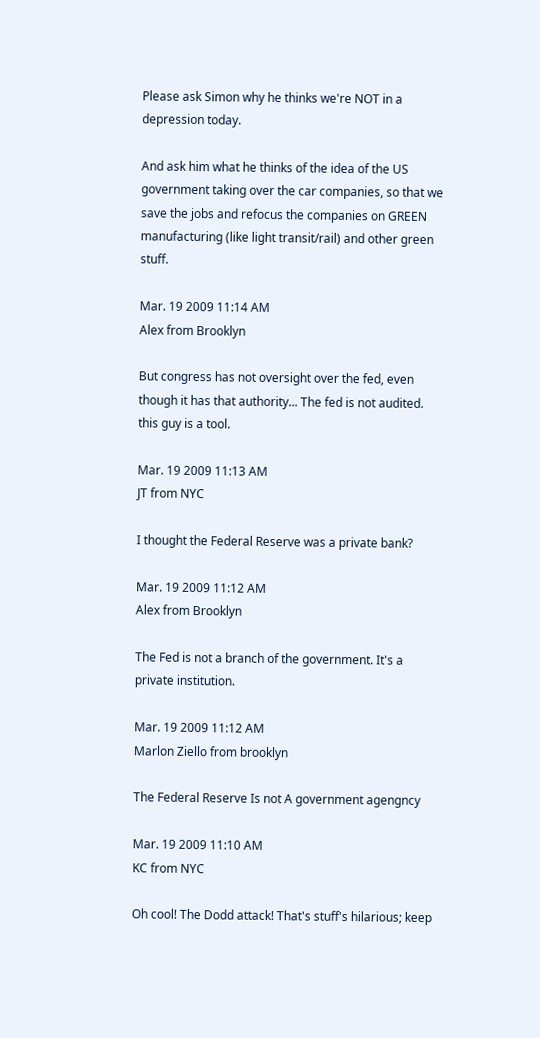Please ask Simon why he thinks we're NOT in a depression today.

And ask him what he thinks of the idea of the US government taking over the car companies, so that we save the jobs and refocus the companies on GREEN manufacturing (like light transit/rail) and other green stuff.

Mar. 19 2009 11:14 AM
Alex from Brooklyn

But congress has not oversight over the fed, even though it has that authority... The fed is not audited. this guy is a tool.

Mar. 19 2009 11:13 AM
JT from NYC

I thought the Federal Reserve was a private bank?

Mar. 19 2009 11:12 AM
Alex from Brooklyn

The Fed is not a branch of the government. It's a private institution.

Mar. 19 2009 11:12 AM
Marlon Ziello from brooklyn

The Federal Reserve Is not A government agengncy

Mar. 19 2009 11:10 AM
KC from NYC

Oh cool! The Dodd attack! That's stuff's hilarious; keep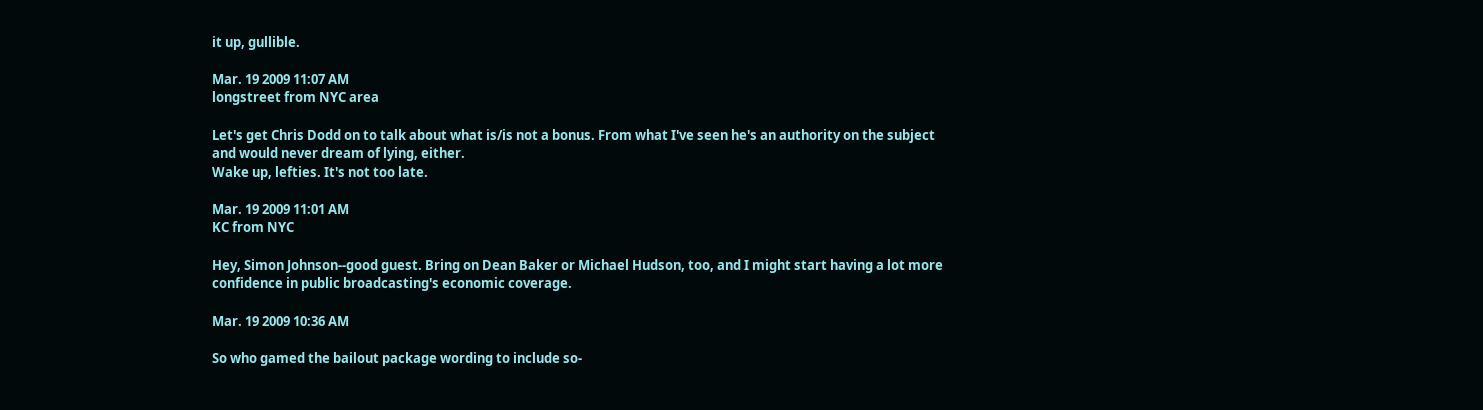it up, gullible.

Mar. 19 2009 11:07 AM
longstreet from NYC area

Let's get Chris Dodd on to talk about what is/is not a bonus. From what I've seen he's an authority on the subject and would never dream of lying, either.
Wake up, lefties. It's not too late.

Mar. 19 2009 11:01 AM
KC from NYC

Hey, Simon Johnson--good guest. Bring on Dean Baker or Michael Hudson, too, and I might start having a lot more confidence in public broadcasting's economic coverage.

Mar. 19 2009 10:36 AM

So who gamed the bailout package wording to include so-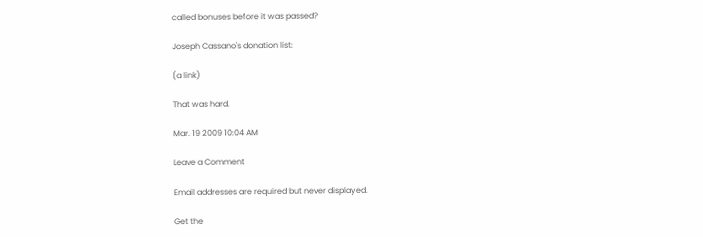called bonuses before it was passed?

Joseph Cassano's donation list:

(a link)

That was hard.

Mar. 19 2009 10:04 AM

Leave a Comment

Email addresses are required but never displayed.

Get the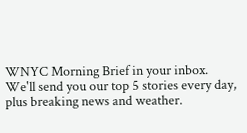WNYC Morning Brief in your inbox.
We'll send you our top 5 stories every day, plus breaking news and weather.